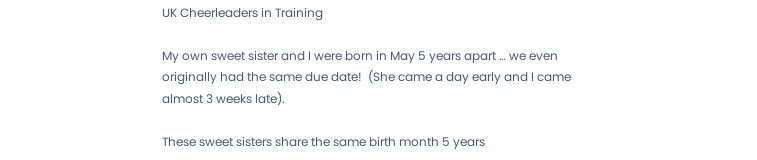UK Cheerleaders in Training

My own sweet sister and I were born in May 5 years apart … we even originally had the same due date!  (She came a day early and I came almost 3 weeks late).

These sweet sisters share the same birth month 5 years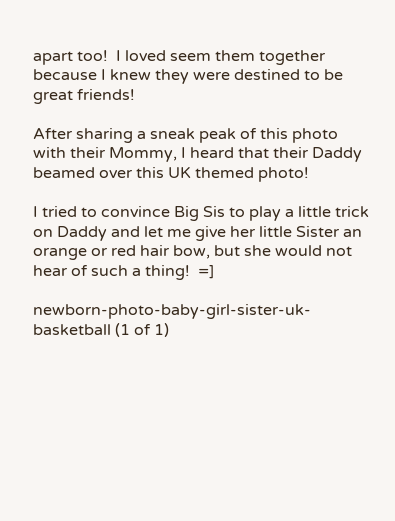apart too!  I loved seem them together because I knew they were destined to be great friends!

After sharing a sneak peak of this photo with their Mommy, I heard that their Daddy beamed over this UK themed photo!

I tried to convince Big Sis to play a little trick on Daddy and let me give her little Sister an orange or red hair bow, but she would not hear of such a thing!  =]

newborn-photo-baby-girl-sister-uk-basketball (1 of 1)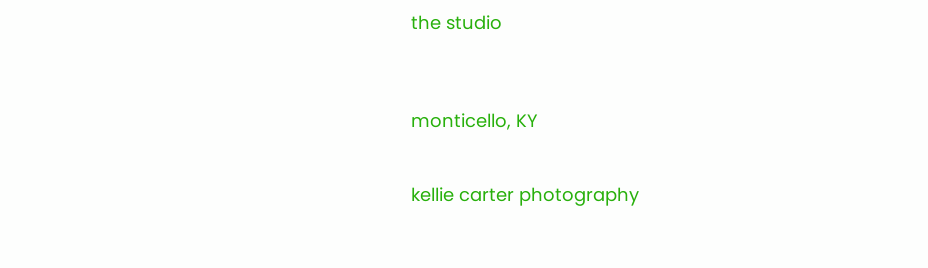the studio



monticello, KY


kellie carter photography